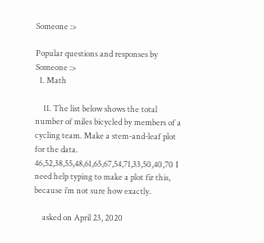Someone :>

Popular questions and responses by Someone :>
  1. Math

    11. The list below shows the total number of miles bicycled by members of a cycling team. Make a stem-and-leaf plot for the data. 46,52,38,55,48,61,65,67,54,71,33,50,40,70 I need help typing to make a plot fir this, because i’m not sure how exactly.

    asked on April 23, 2020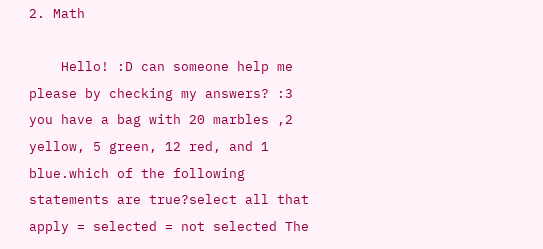2. Math

    Hello! :D can someone help me please by checking my answers? :3 you have a bag with 20 marbles ,2 yellow, 5 green, 12 red, and 1 blue.which of the following statements are true?select all that apply = selected = not selected The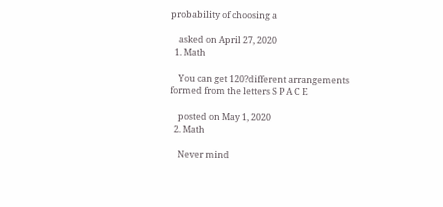probability of choosing a

    asked on April 27, 2020
  1. Math

    You can get 120?different arrangements formed from the letters S P A C E

    posted on May 1, 2020
  2. Math

    Never mind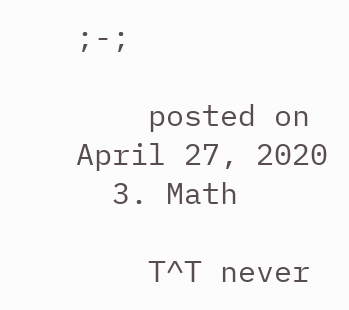;-;

    posted on April 27, 2020
  3. Math

    T^T never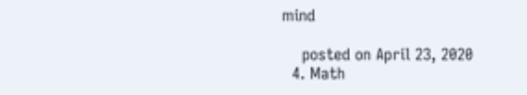mind

    posted on April 23, 2020
  4. Math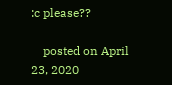:c please??

    posted on April 23, 2020